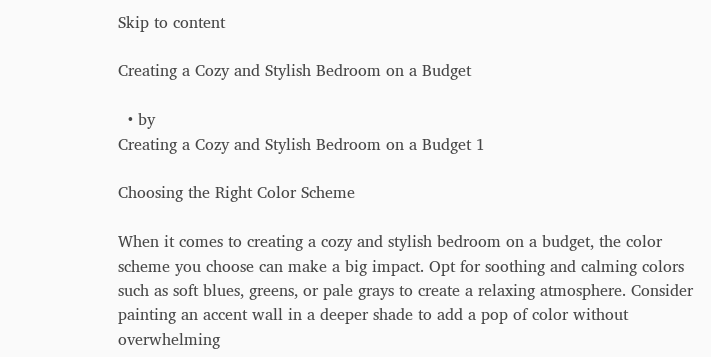Skip to content

Creating a Cozy and Stylish Bedroom on a Budget

  • by
Creating a Cozy and Stylish Bedroom on a Budget 1

Choosing the Right Color Scheme

When it comes to creating a cozy and stylish bedroom on a budget, the color scheme you choose can make a big impact. Opt for soothing and calming colors such as soft blues, greens, or pale grays to create a relaxing atmosphere. Consider painting an accent wall in a deeper shade to add a pop of color without overwhelming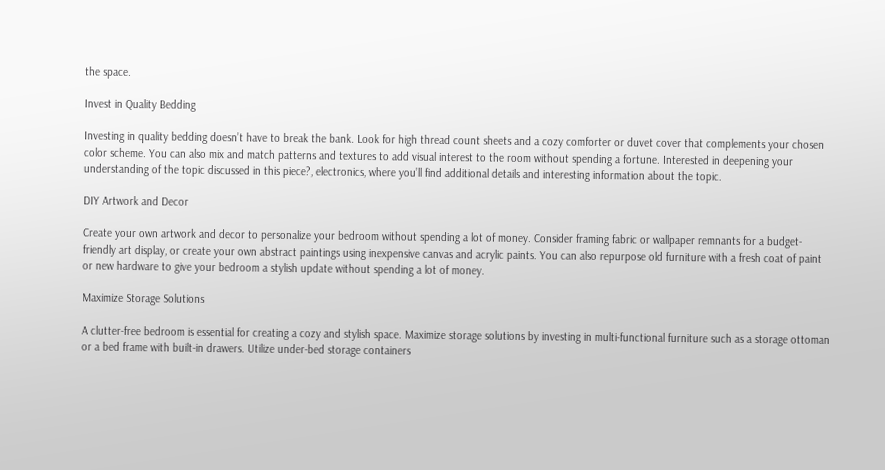the space.

Invest in Quality Bedding

Investing in quality bedding doesn’t have to break the bank. Look for high thread count sheets and a cozy comforter or duvet cover that complements your chosen color scheme. You can also mix and match patterns and textures to add visual interest to the room without spending a fortune. Interested in deepening your understanding of the topic discussed in this piece?, electronics, where you’ll find additional details and interesting information about the topic.

DIY Artwork and Decor

Create your own artwork and decor to personalize your bedroom without spending a lot of money. Consider framing fabric or wallpaper remnants for a budget-friendly art display, or create your own abstract paintings using inexpensive canvas and acrylic paints. You can also repurpose old furniture with a fresh coat of paint or new hardware to give your bedroom a stylish update without spending a lot of money.

Maximize Storage Solutions

A clutter-free bedroom is essential for creating a cozy and stylish space. Maximize storage solutions by investing in multi-functional furniture such as a storage ottoman or a bed frame with built-in drawers. Utilize under-bed storage containers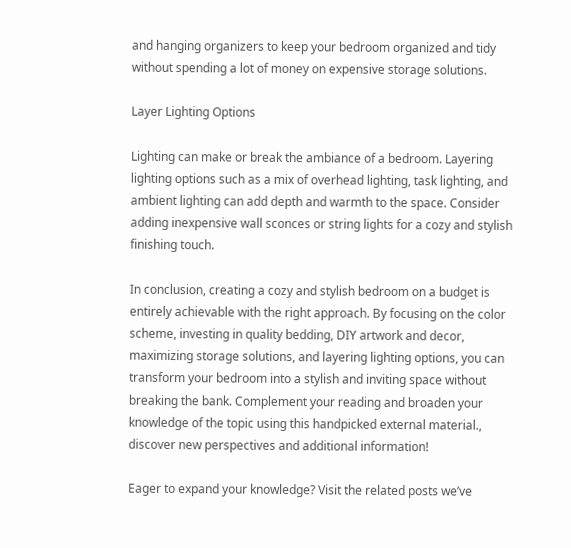and hanging organizers to keep your bedroom organized and tidy without spending a lot of money on expensive storage solutions.

Layer Lighting Options

Lighting can make or break the ambiance of a bedroom. Layering lighting options such as a mix of overhead lighting, task lighting, and ambient lighting can add depth and warmth to the space. Consider adding inexpensive wall sconces or string lights for a cozy and stylish finishing touch.

In conclusion, creating a cozy and stylish bedroom on a budget is entirely achievable with the right approach. By focusing on the color scheme, investing in quality bedding, DIY artwork and decor, maximizing storage solutions, and layering lighting options, you can transform your bedroom into a stylish and inviting space without breaking the bank. Complement your reading and broaden your knowledge of the topic using this handpicked external material., discover new perspectives and additional information!

Eager to expand your knowledge? Visit the related posts we’ve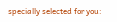specially selected for you: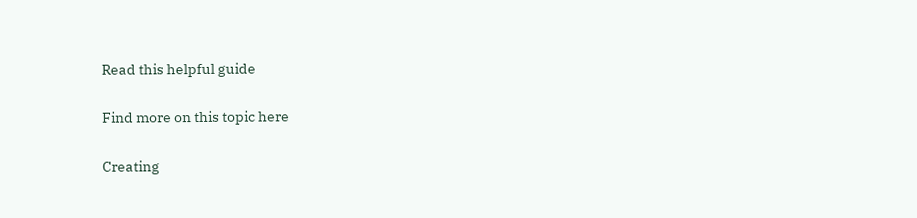Read this helpful guide

Find more on this topic here

Creating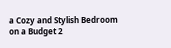a Cozy and Stylish Bedroom on a Budget 2